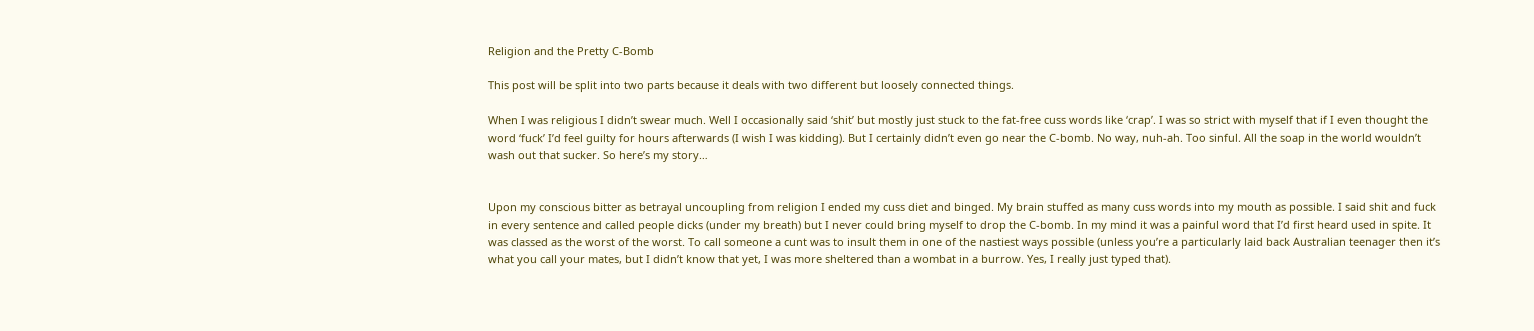Religion and the Pretty C-Bomb

This post will be split into two parts because it deals with two different but loosely connected things.

When I was religious I didn’t swear much. Well I occasionally said ‘shit’ but mostly just stuck to the fat-free cuss words like ‘crap’. I was so strict with myself that if I even thought the word ‘fuck’ I’d feel guilty for hours afterwards (I wish I was kidding). But I certainly didn’t even go near the C-bomb. No way, nuh-ah. Too sinful. All the soap in the world wouldn’t wash out that sucker. So here’s my story…


Upon my conscious bitter as betrayal uncoupling from religion I ended my cuss diet and binged. My brain stuffed as many cuss words into my mouth as possible. I said shit and fuck in every sentence and called people dicks (under my breath) but I never could bring myself to drop the C-bomb. In my mind it was a painful word that I’d first heard used in spite. It was classed as the worst of the worst. To call someone a cunt was to insult them in one of the nastiest ways possible (unless you’re a particularly laid back Australian teenager then it’s what you call your mates, but I didn’t know that yet, I was more sheltered than a wombat in a burrow. Yes, I really just typed that).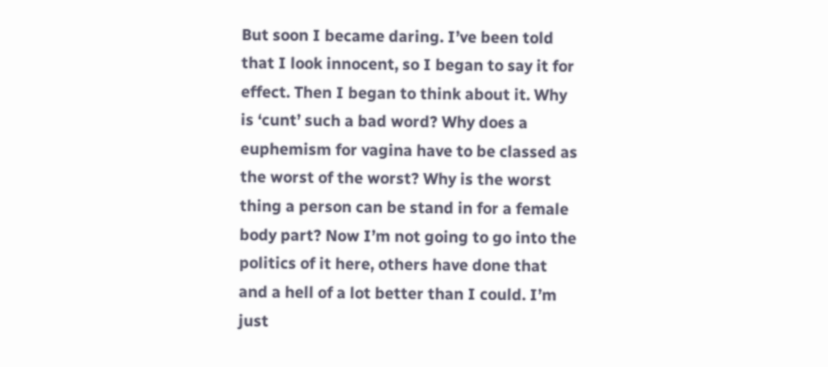But soon I became daring. I’ve been told that I look innocent, so I began to say it for effect. Then I began to think about it. Why is ‘cunt’ such a bad word? Why does a euphemism for vagina have to be classed as the worst of the worst? Why is the worst thing a person can be stand in for a female body part? Now I’m not going to go into the politics of it here, others have done that and a hell of a lot better than I could. I’m just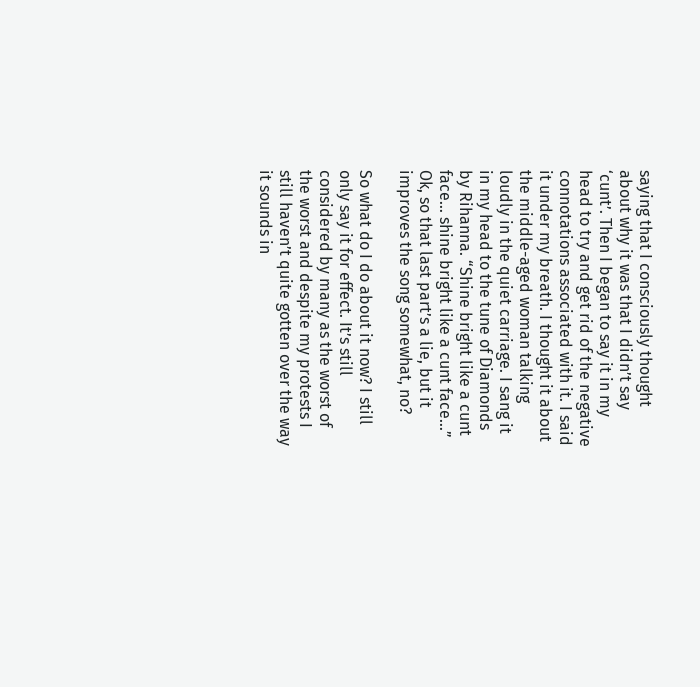saying that I consciously thought about why it was that I didn’t say ‘cunt’. Then I began to say it in my head to try and get rid of the negative connotations associated with it. I said it under my breath. I thought it about the middle-aged woman talking loudly in the quiet carriage. I sang it in my head to the tune of Diamonds by Rihanna. “Shine bright like a cunt face… shine bright like a cunt face…” Ok, so that last part’s a lie, but it improves the song somewhat, no?

So what do I do about it now? I still only say it for effect. It’s still considered by many as the worst of the worst and despite my protests I still haven’t quite gotten over the way it sounds in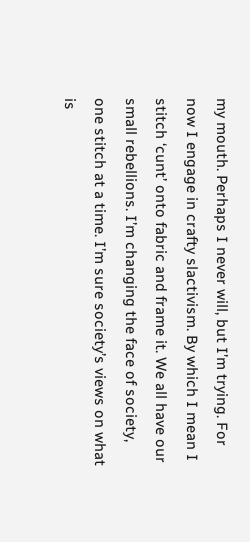my mouth. Perhaps I never will, but I’m trying. For now I engage in crafty slactivism. By which I mean I stitch ‘cunt’ onto fabric and frame it. We all have our small rebellions. I’m changing the face of society, one stitch at a time. I’m sure society’s views on what is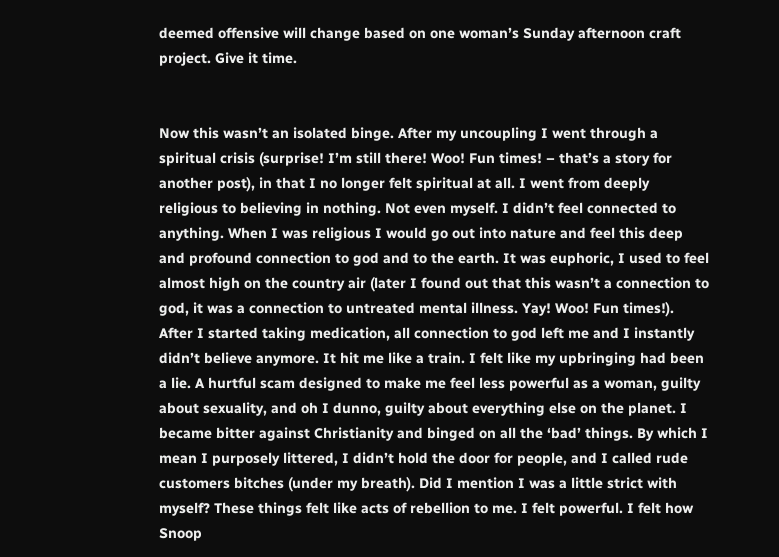deemed offensive will change based on one woman’s Sunday afternoon craft project. Give it time.


Now this wasn’t an isolated binge. After my uncoupling I went through a spiritual crisis (surprise! I’m still there! Woo! Fun times! – that’s a story for another post), in that I no longer felt spiritual at all. I went from deeply religious to believing in nothing. Not even myself. I didn’t feel connected to anything. When I was religious I would go out into nature and feel this deep and profound connection to god and to the earth. It was euphoric, I used to feel almost high on the country air (later I found out that this wasn’t a connection to god, it was a connection to untreated mental illness. Yay! Woo! Fun times!). After I started taking medication, all connection to god left me and I instantly didn’t believe anymore. It hit me like a train. I felt like my upbringing had been a lie. A hurtful scam designed to make me feel less powerful as a woman, guilty about sexuality, and oh I dunno, guilty about everything else on the planet. I became bitter against Christianity and binged on all the ‘bad’ things. By which I mean I purposely littered, I didn’t hold the door for people, and I called rude customers bitches (under my breath). Did I mention I was a little strict with myself? These things felt like acts of rebellion to me. I felt powerful. I felt how Snoop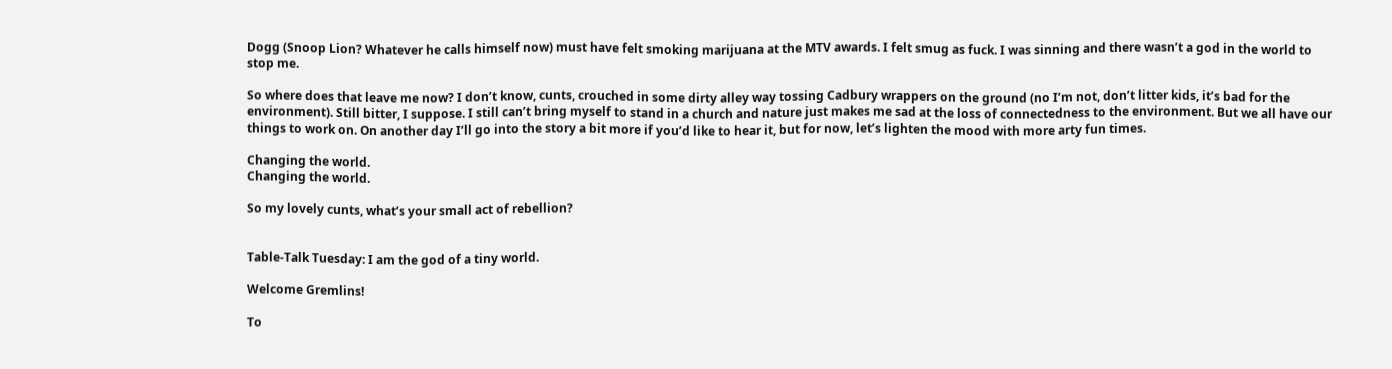Dogg (Snoop Lion? Whatever he calls himself now) must have felt smoking marijuana at the MTV awards. I felt smug as fuck. I was sinning and there wasn’t a god in the world to stop me.

So where does that leave me now? I don’t know, cunts, crouched in some dirty alley way tossing Cadbury wrappers on the ground (no I’m not, don’t litter kids, it’s bad for the environment). Still bitter, I suppose. I still can’t bring myself to stand in a church and nature just makes me sad at the loss of connectedness to the environment. But we all have our things to work on. On another day I’ll go into the story a bit more if you’d like to hear it, but for now, let’s lighten the mood with more arty fun times.

Changing the world.
Changing the world.

So my lovely cunts, what’s your small act of rebellion?


Table-Talk Tuesday: I am the god of a tiny world.

Welcome Gremlins!

To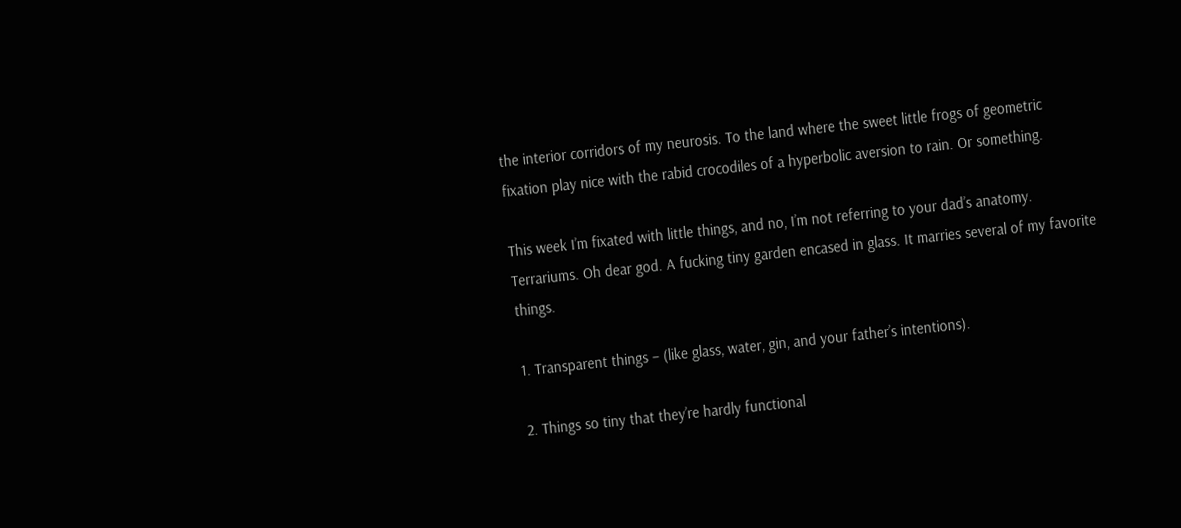the interior corridors of my neurosis. To the land where the sweet little frogs of geometric fixation play nice with the rabid crocodiles of a hyperbolic aversion to rain. Or something.

This week I’m fixated with little things, and no, I’m not referring to your dad’s anatomy. Terrariums. Oh dear god. A fucking tiny garden encased in glass. It marries several of my favorite things.

1. Transparent things – (like glass, water, gin, and your father’s intentions).

2. Things so tiny that they’re hardly functional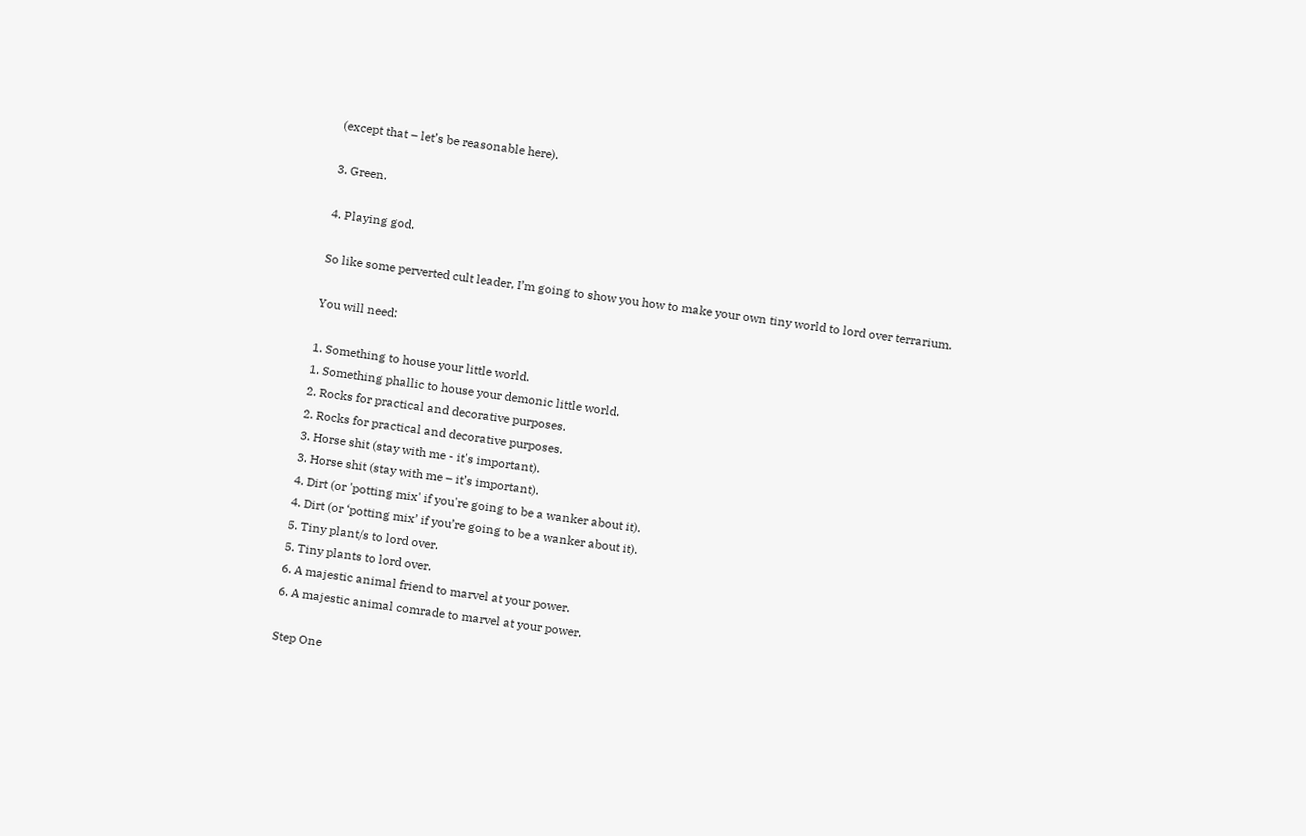(except that – let’s be reasonable here).

3. Green.

4. Playing god.

So like some perverted cult leader, I’m going to show you how to make your own tiny world to lord over terrarium.

You will need:

1. Something to house your little world.
1. Something phallic to house your demonic little world.
2. Rocks for practical and decorative purposes.
2. Rocks for practical and decorative purposes.
3. Horse shit (stay with me - it's important).
3. Horse shit (stay with me – it’s important).
4. Dirt (or 'potting mix' if you're going to be a wanker about it).
4. Dirt (or ‘potting mix’ if you’re going to be a wanker about it).
5. Tiny plant/s to lord over.
5. Tiny plants to lord over.
6. A majestic animal friend to marvel at your power.
6. A majestic animal comrade to marvel at your power.

Step One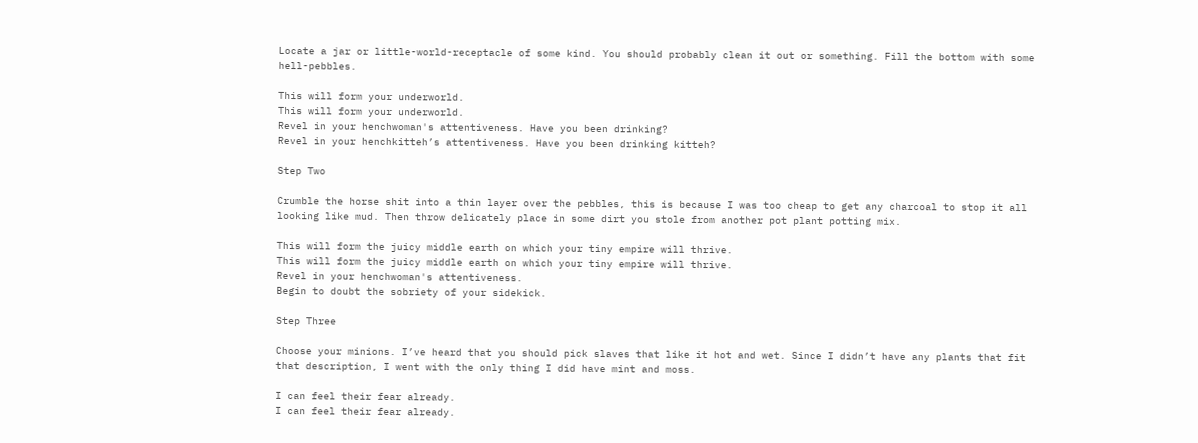Locate a jar or little-world-receptacle of some kind. You should probably clean it out or something. Fill the bottom with some hell-pebbles.

This will form your underworld.
This will form your underworld.
Revel in your henchwoman's attentiveness. Have you been drinking?
Revel in your henchkitteh’s attentiveness. Have you been drinking kitteh?

Step Two

Crumble the horse shit into a thin layer over the pebbles, this is because I was too cheap to get any charcoal to stop it all looking like mud. Then throw delicately place in some dirt you stole from another pot plant potting mix.

This will form the juicy middle earth on which your tiny empire will thrive.
This will form the juicy middle earth on which your tiny empire will thrive.
Revel in your henchwoman's attentiveness.
Begin to doubt the sobriety of your sidekick.

Step Three

Choose your minions. I’ve heard that you should pick slaves that like it hot and wet. Since I didn’t have any plants that fit that description, I went with the only thing I did have mint and moss.

I can feel their fear already.
I can feel their fear already.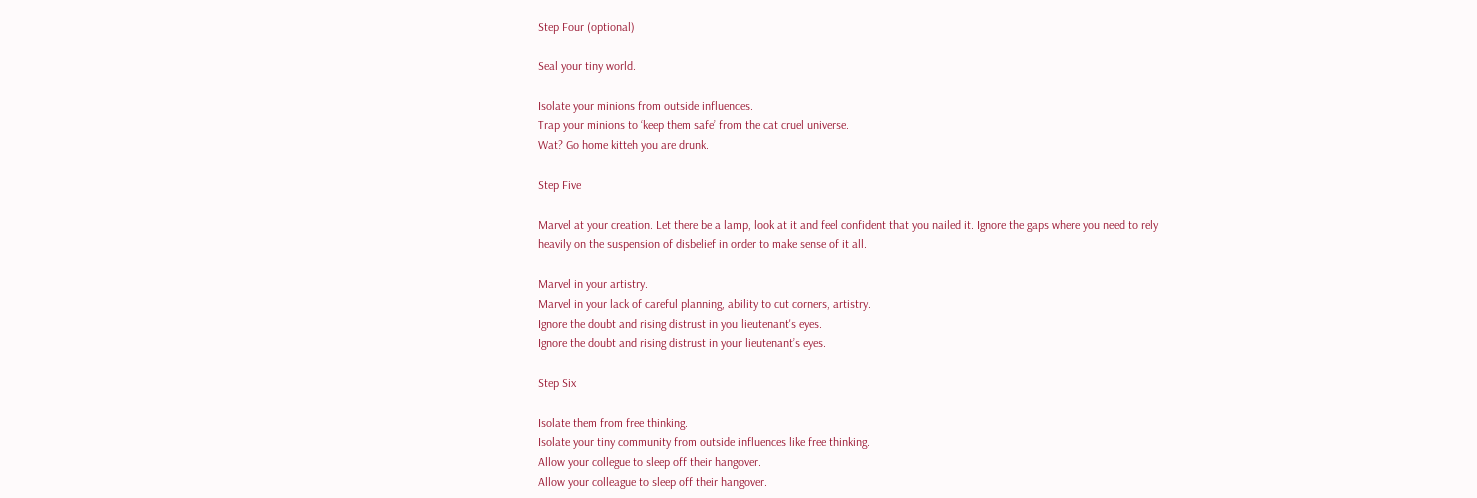Step Four (optional)

Seal your tiny world.

Isolate your minions from outside influences.
Trap your minions to ‘keep them safe’ from the cat cruel universe.
Wat? Go home kitteh you are drunk.

Step Five

Marvel at your creation. Let there be a lamp, look at it and feel confident that you nailed it. Ignore the gaps where you need to rely heavily on the suspension of disbelief in order to make sense of it all.

Marvel in your artistry.
Marvel in your lack of careful planning, ability to cut corners, artistry.
Ignore the doubt and rising distrust in you lieutenant's eyes.
Ignore the doubt and rising distrust in your lieutenant’s eyes.

Step Six

Isolate them from free thinking.
Isolate your tiny community from outside influences like free thinking.
Allow your collegue to sleep off their hangover.
Allow your colleague to sleep off their hangover.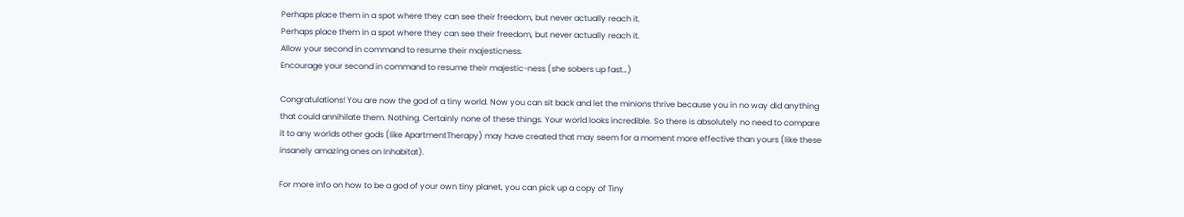Perhaps place them in a spot where they can see their freedom, but never actually reach it.
Perhaps place them in a spot where they can see their freedom, but never actually reach it.
Allow your second in command to resume their majesticness.
Encourage your second in command to resume their majestic-ness (she sobers up fast…)

Congratulations! You are now the god of a tiny world. Now you can sit back and let the minions thrive because you in no way did anything that could annihilate them. Nothing. Certainly none of these things. Your world looks incredible. So there is absolutely no need to compare it to any worlds other gods (like ApartmentTherapy) may have created that may seem for a moment more effective than yours (like these insanely amazing ones on Inhabitat).

For more info on how to be a god of your own tiny planet, you can pick up a copy of Tiny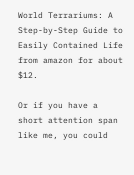World Terrariums: A Step-by-Step Guide to Easily Contained Life from amazon for about $12.

Or if you have a short attention span like me, you could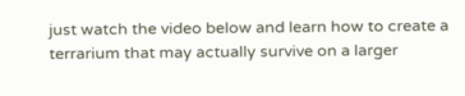just watch the video below and learn how to create a terrarium that may actually survive on a larger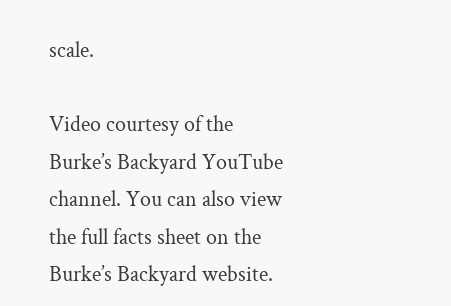scale.

Video courtesy of the Burke’s Backyard YouTube channel. You can also view the full facts sheet on the Burke’s Backyard website.